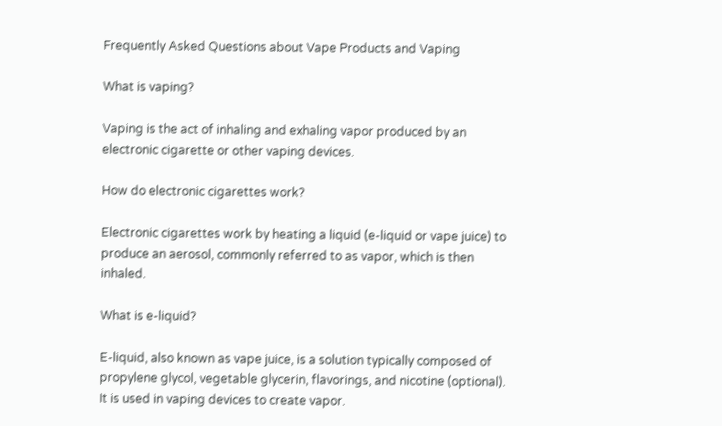Frequently Asked Questions about Vape Products and Vaping

What is vaping?

Vaping is the act of inhaling and exhaling vapor produced by an electronic cigarette or other vaping devices.

How do electronic cigarettes work?

Electronic cigarettes work by heating a liquid (e-liquid or vape juice) to produce an aerosol, commonly referred to as vapor, which is then inhaled.

What is e-liquid?

E-liquid, also known as vape juice, is a solution typically composed of propylene glycol, vegetable glycerin, flavorings, and nicotine (optional). It is used in vaping devices to create vapor.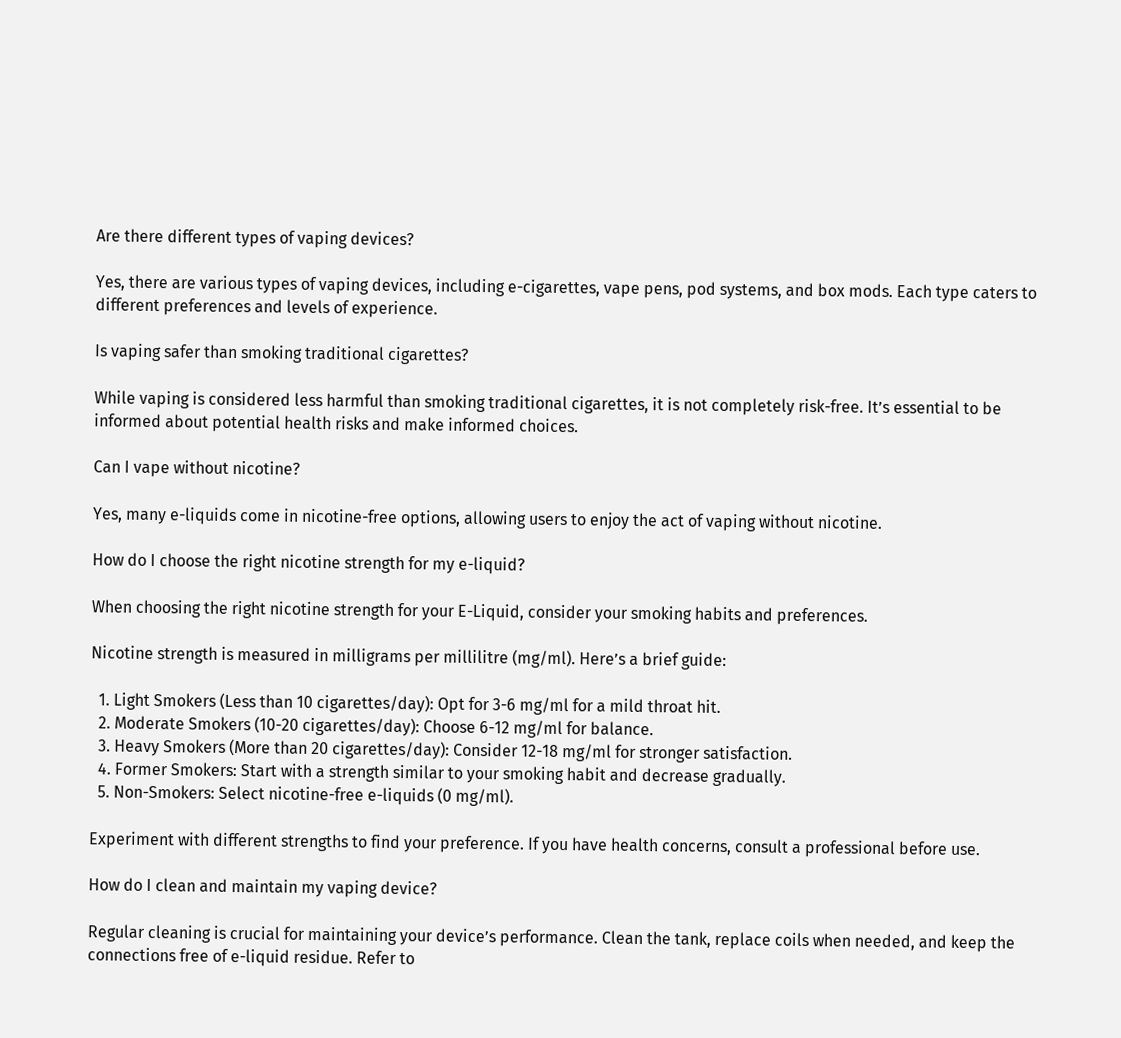Are there different types of vaping devices?

Yes, there are various types of vaping devices, including e-cigarettes, vape pens, pod systems, and box mods. Each type caters to different preferences and levels of experience.

Is vaping safer than smoking traditional cigarettes?

While vaping is considered less harmful than smoking traditional cigarettes, it is not completely risk-free. It’s essential to be informed about potential health risks and make informed choices.

Can I vape without nicotine?

Yes, many e-liquids come in nicotine-free options, allowing users to enjoy the act of vaping without nicotine.

How do I choose the right nicotine strength for my e-liquid?

When choosing the right nicotine strength for your E-Liquid, consider your smoking habits and preferences.

Nicotine strength is measured in milligrams per millilitre (mg/ml). Here’s a brief guide:

  1. Light Smokers (Less than 10 cigarettes/day): Opt for 3-6 mg/ml for a mild throat hit.
  2. Moderate Smokers (10-20 cigarettes/day): Choose 6-12 mg/ml for balance.
  3. Heavy Smokers (More than 20 cigarettes/day): Consider 12-18 mg/ml for stronger satisfaction.
  4. Former Smokers: Start with a strength similar to your smoking habit and decrease gradually.
  5. Non-Smokers: Select nicotine-free e-liquids (0 mg/ml).

Experiment with different strengths to find your preference. If you have health concerns, consult a professional before use.

How do I clean and maintain my vaping device?

Regular cleaning is crucial for maintaining your device’s performance. Clean the tank, replace coils when needed, and keep the connections free of e-liquid residue. Refer to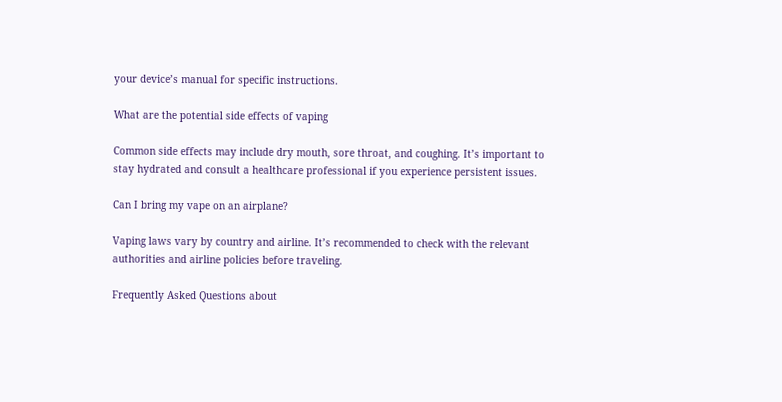your device’s manual for specific instructions.

What are the potential side effects of vaping

Common side effects may include dry mouth, sore throat, and coughing. It’s important to stay hydrated and consult a healthcare professional if you experience persistent issues.

Can I bring my vape on an airplane?

Vaping laws vary by country and airline. It’s recommended to check with the relevant authorities and airline policies before traveling.

Frequently Asked Questions about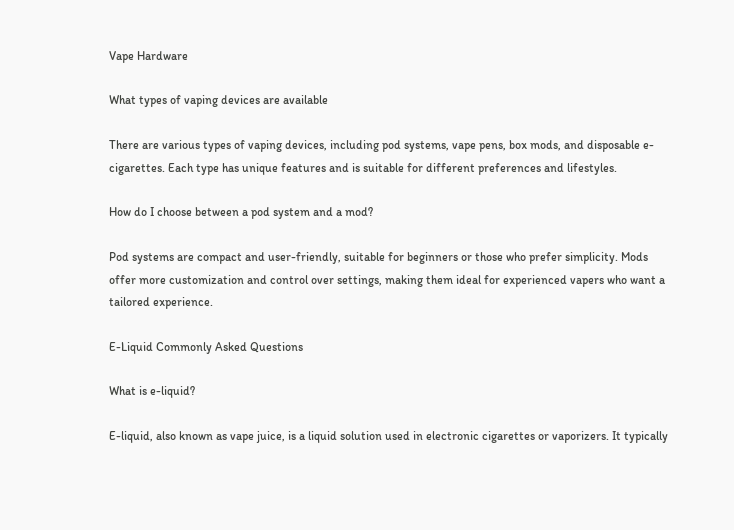Vape Hardware

What types of vaping devices are available

There are various types of vaping devices, including pod systems, vape pens, box mods, and disposable e-cigarettes. Each type has unique features and is suitable for different preferences and lifestyles.

How do I choose between a pod system and a mod?

Pod systems are compact and user-friendly, suitable for beginners or those who prefer simplicity. Mods offer more customization and control over settings, making them ideal for experienced vapers who want a tailored experience.

E-Liquid Commonly Asked Questions

What is e-liquid?

E-liquid, also known as vape juice, is a liquid solution used in electronic cigarettes or vaporizers. It typically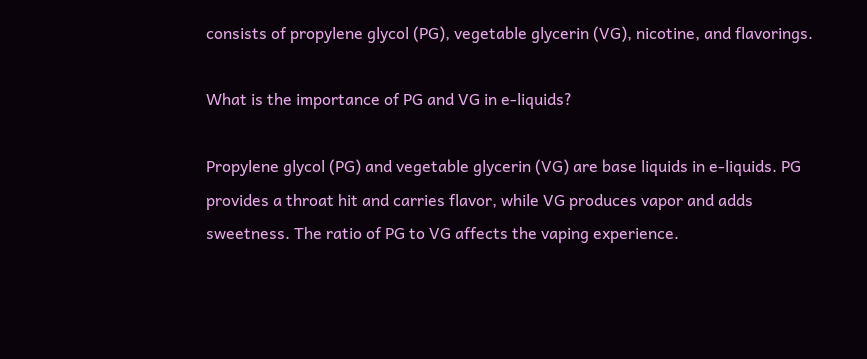consists of propylene glycol (PG), vegetable glycerin (VG), nicotine, and flavorings.

What is the importance of PG and VG in e-liquids?

Propylene glycol (PG) and vegetable glycerin (VG) are base liquids in e-liquids. PG provides a throat hit and carries flavor, while VG produces vapor and adds sweetness. The ratio of PG to VG affects the vaping experience.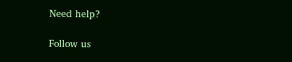Need help?

Follow us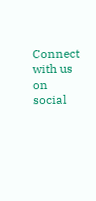Connect with us on social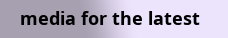media for the latest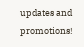updates and promotions!